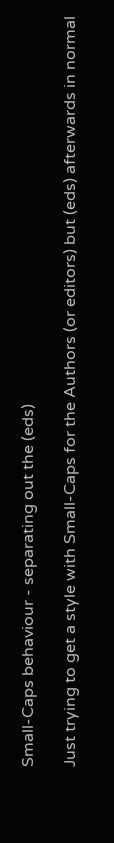Small-Caps behaviour - separating out the (eds)

Just trying to get a style with Small-Caps for the Authors (or editors) but (eds) afterwards in normal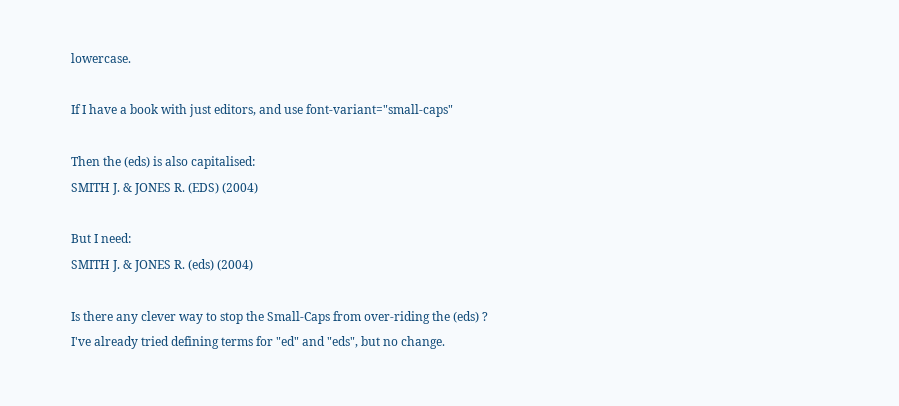lowercase.

If I have a book with just editors, and use font-variant="small-caps"

Then the (eds) is also capitalised:
SMITH J. & JONES R. (EDS) (2004)

But I need:
SMITH J. & JONES R. (eds) (2004)

Is there any clever way to stop the Small-Caps from over-riding the (eds) ?
I've already tried defining terms for "ed" and "eds", but no change.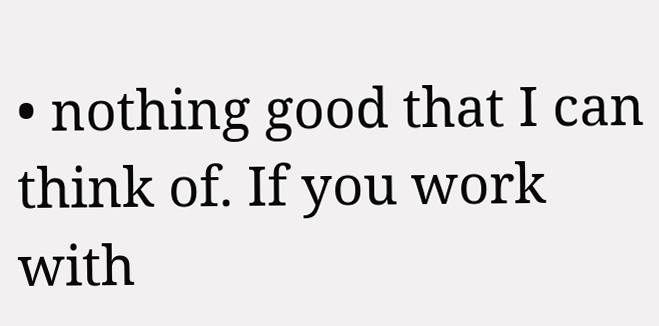• nothing good that I can think of. If you work with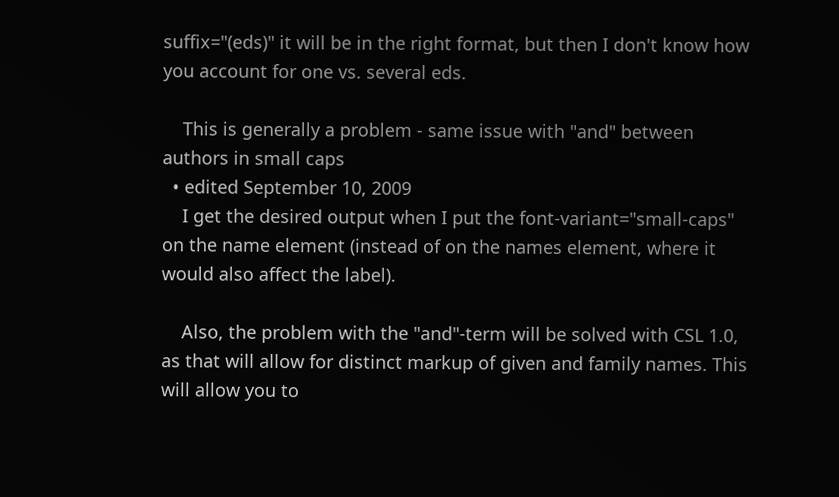suffix="(eds)" it will be in the right format, but then I don't know how you account for one vs. several eds.

    This is generally a problem - same issue with "and" between authors in small caps
  • edited September 10, 2009
    I get the desired output when I put the font-variant="small-caps" on the name element (instead of on the names element, where it would also affect the label).

    Also, the problem with the "and"-term will be solved with CSL 1.0, as that will allow for distinct markup of given and family names. This will allow you to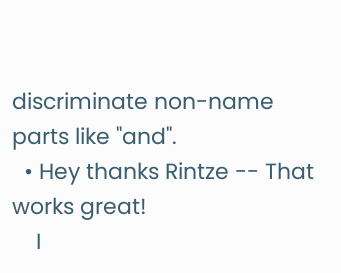discriminate non-name parts like "and".
  • Hey thanks Rintze -- That works great!
    I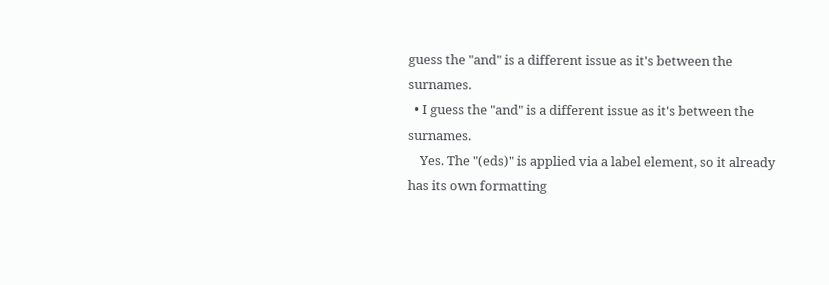guess the "and" is a different issue as it's between the surnames.
  • I guess the "and" is a different issue as it's between the surnames.
    Yes. The "(eds)" is applied via a label element, so it already has its own formatting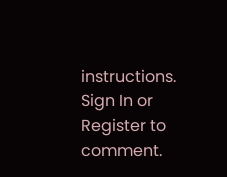instructions.
Sign In or Register to comment.